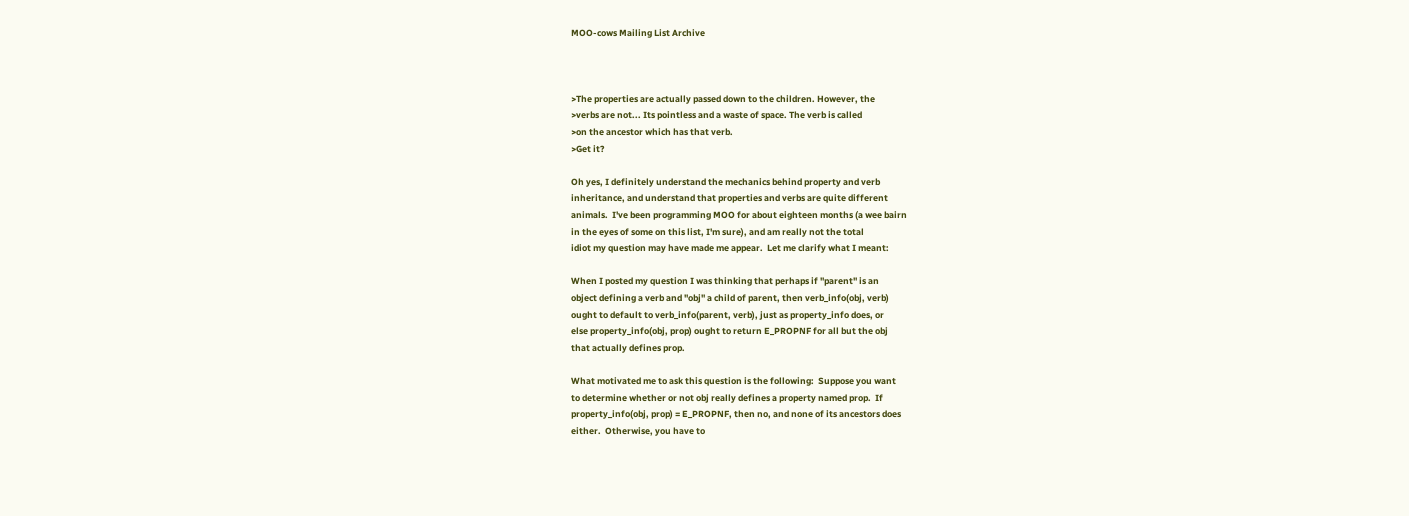MOO-cows Mailing List Archive



>The properties are actually passed down to the children. However, the
>verbs are not... Its pointless and a waste of space. The verb is called
>on the ancestor which has that verb.
>Get it?

Oh yes, I definitely understand the mechanics behind property and verb
inheritance, and understand that properties and verbs are quite different
animals.  I've been programming MOO for about eighteen months (a wee bairn
in the eyes of some on this list, I'm sure), and am really not the total
idiot my question may have made me appear.  Let me clarify what I meant:

When I posted my question I was thinking that perhaps if "parent" is an
object defining a verb and "obj" a child of parent, then verb_info(obj, verb)
ought to default to verb_info(parent, verb), just as property_info does, or
else property_info(obj, prop) ought to return E_PROPNF for all but the obj
that actually defines prop.

What motivated me to ask this question is the following:  Suppose you want
to determine whether or not obj really defines a property named prop.  If
property_info(obj, prop) = E_PROPNF, then no, and none of its ancestors does
either.  Otherwise, you have to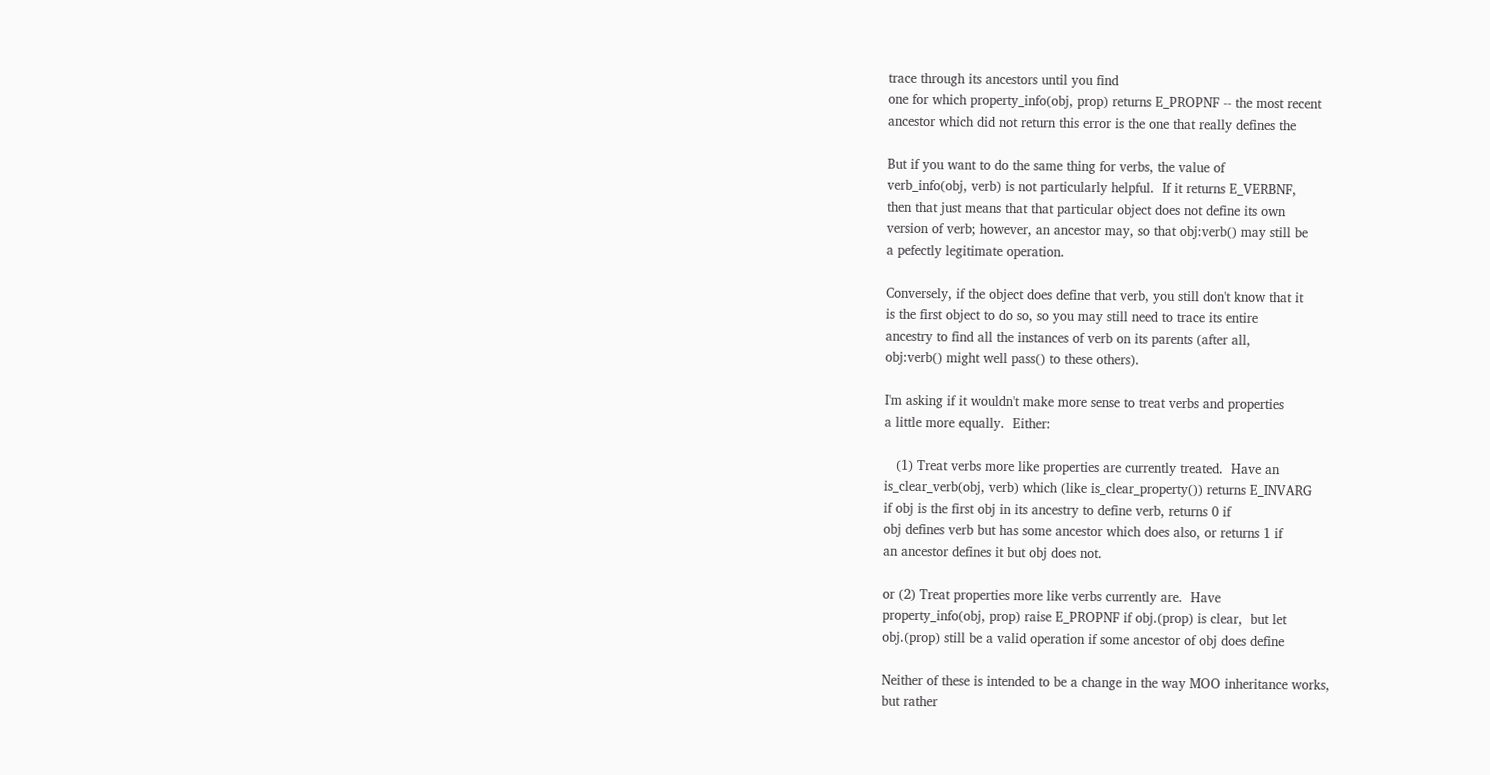trace through its ancestors until you find
one for which property_info(obj, prop) returns E_PROPNF -- the most recent
ancestor which did not return this error is the one that really defines the

But if you want to do the same thing for verbs, the value of
verb_info(obj, verb) is not particularly helpful.  If it returns E_VERBNF,
then that just means that that particular object does not define its own
version of verb; however, an ancestor may, so that obj:verb() may still be
a pefectly legitimate operation.

Conversely, if the object does define that verb, you still don't know that it
is the first object to do so, so you may still need to trace its entire
ancestry to find all the instances of verb on its parents (after all,
obj:verb() might well pass() to these others).

I'm asking if it wouldn't make more sense to treat verbs and properties
a little more equally.  Either:

   (1) Treat verbs more like properties are currently treated.  Have an
is_clear_verb(obj, verb) which (like is_clear_property()) returns E_INVARG
if obj is the first obj in its ancestry to define verb, returns 0 if
obj defines verb but has some ancestor which does also, or returns 1 if
an ancestor defines it but obj does not.

or (2) Treat properties more like verbs currently are.  Have
property_info(obj, prop) raise E_PROPNF if obj.(prop) is clear,  but let
obj.(prop) still be a valid operation if some ancestor of obj does define

Neither of these is intended to be a change in the way MOO inheritance works,
but rather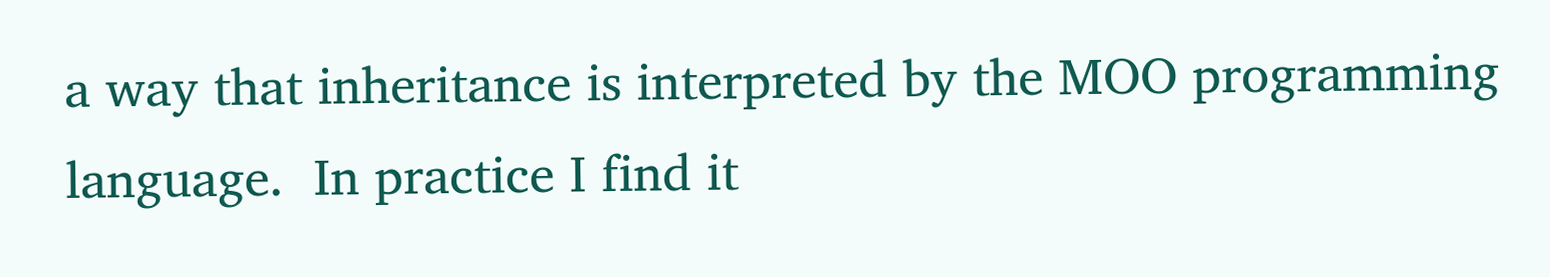a way that inheritance is interpreted by the MOO programming
language.  In practice I find it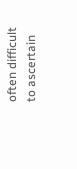often difficult to ascertain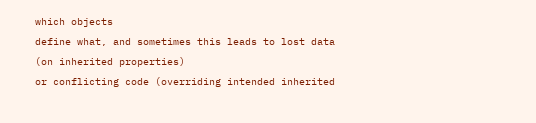which objects
define what, and sometimes this leads to lost data (on inherited properties)
or conflicting code (overriding intended inherited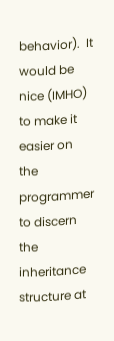behavior).  It would be
nice (IMHO) to make it easier on the programmer to discern the inheritance
structure at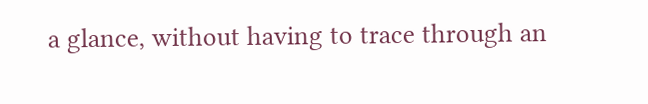a glance, without having to trace through an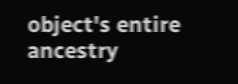object's entire
ancestry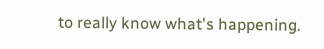to really know what's happening.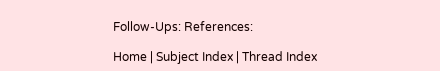Follow-Ups: References:

Home | Subject Index | Thread Index